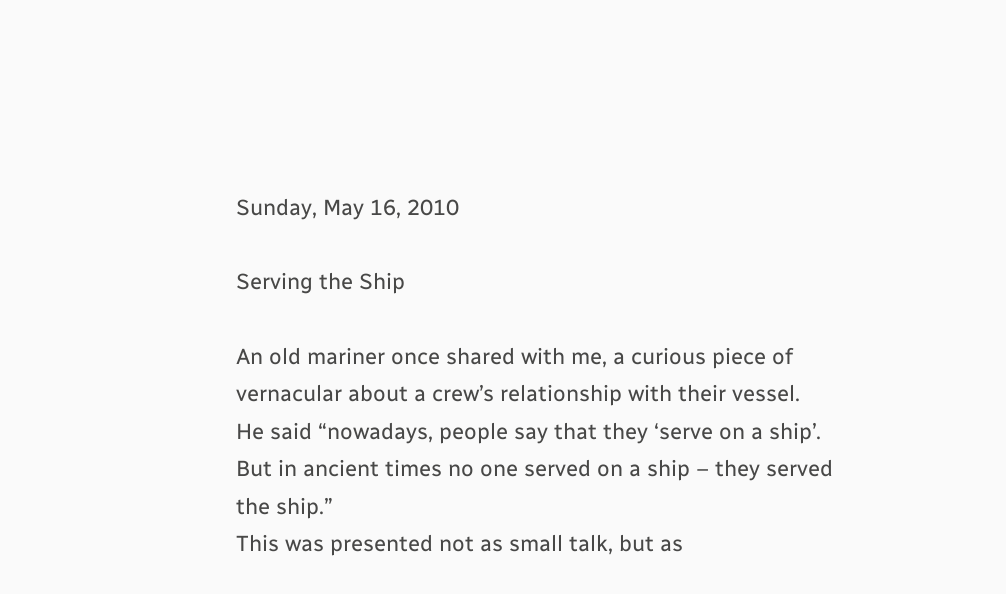Sunday, May 16, 2010

Serving the Ship

An old mariner once shared with me, a curious piece of vernacular about a crew’s relationship with their vessel.
He said “nowadays, people say that they ‘serve on a ship’. But in ancient times no one served on a ship – they served the ship.”
This was presented not as small talk, but as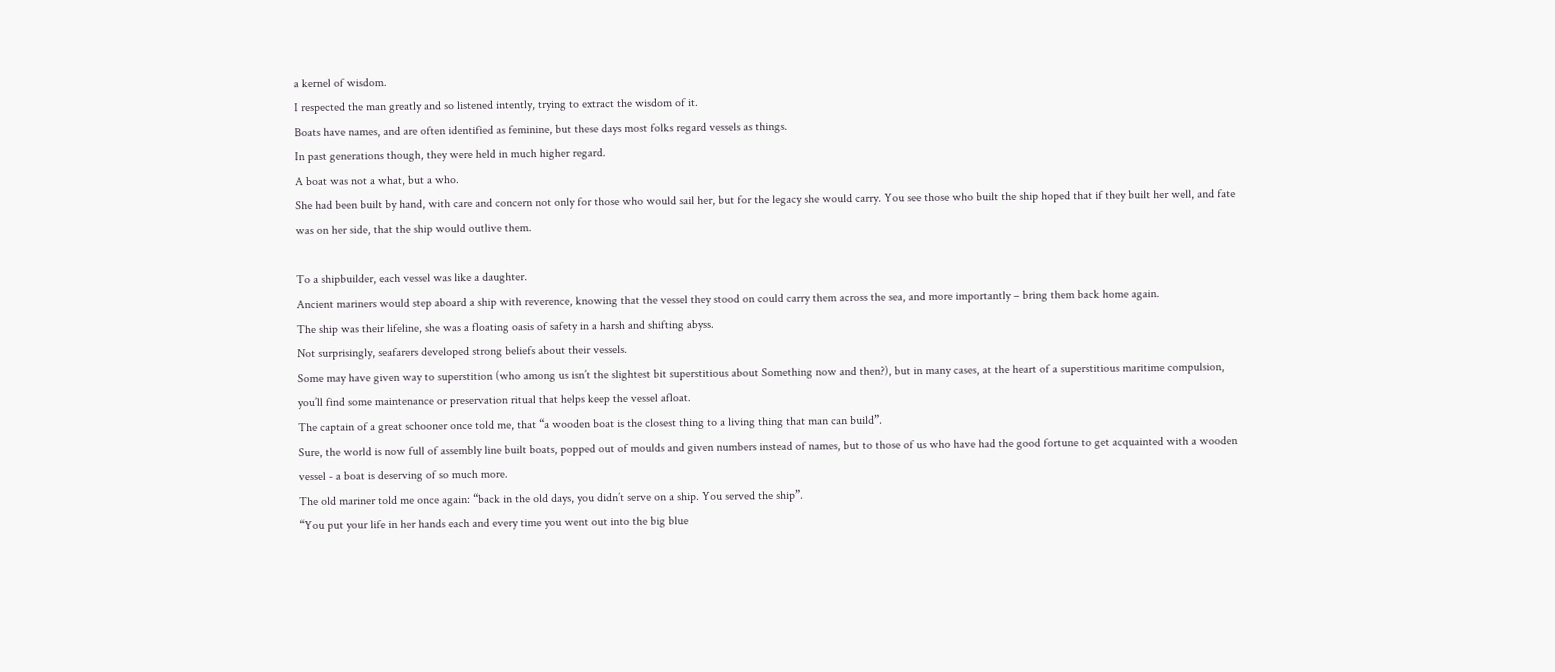a kernel of wisdom.
I respected the man greatly and so listened intently, trying to extract the wisdom of it.
Boats have names, and are often identified as feminine, but these days most folks regard vessels as things.
In past generations though, they were held in much higher regard.
A boat was not a what, but a who.
She had been built by hand, with care and concern not only for those who would sail her, but for the legacy she would carry. You see those who built the ship hoped that if they built her well, and fate was on her side, that the ship would outlive them.

To a shipbuilder, each vessel was like a daughter.
Ancient mariners would step aboard a ship with reverence, knowing that the vessel they stood on could carry them across the sea, and more importantly – bring them back home again.
The ship was their lifeline, she was a floating oasis of safety in a harsh and shifting abyss.
Not surprisingly, seafarers developed strong beliefs about their vessels.
Some may have given way to superstition (who among us isn’t the slightest bit superstitious about Something now and then?), but in many cases, at the heart of a superstitious maritime compulsion, you’ll find some maintenance or preservation ritual that helps keep the vessel afloat.
The captain of a great schooner once told me, that “a wooden boat is the closest thing to a living thing that man can build”.
Sure, the world is now full of assembly line built boats, popped out of moulds and given numbers instead of names, but to those of us who have had the good fortune to get acquainted with a wooden vessel - a boat is deserving of so much more.
The old mariner told me once again: “back in the old days, you didn’t serve on a ship. You served the ship”.
“You put your life in her hands each and every time you went out into the big blue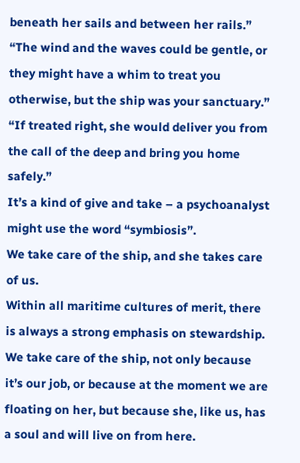beneath her sails and between her rails.”
“The wind and the waves could be gentle, or they might have a whim to treat you otherwise, but the ship was your sanctuary.”
“If treated right, she would deliver you from the call of the deep and bring you home safely.”
It’s a kind of give and take – a psychoanalyst might use the word “symbiosis”.
We take care of the ship, and she takes care of us.
Within all maritime cultures of merit, there is always a strong emphasis on stewardship.
We take care of the ship, not only because it’s our job, or because at the moment we are floating on her, but because she, like us, has a soul and will live on from here.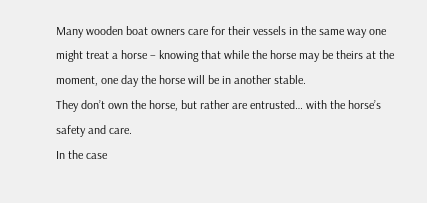Many wooden boat owners care for their vessels in the same way one might treat a horse – knowing that while the horse may be theirs at the moment, one day the horse will be in another stable.
They don’t own the horse, but rather are entrusted… with the horse’s safety and care.
In the case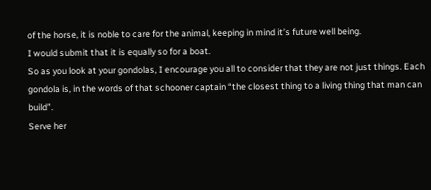of the horse, it is noble to care for the animal, keeping in mind it’s future well being.
I would submit that it is equally so for a boat.
So as you look at your gondolas, I encourage you all to consider that they are not just things. Each gondola is, in the words of that schooner captain “the closest thing to a living thing that man can build”.
Serve her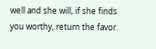well and she will, if she finds you worthy, return the favor.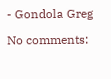- Gondola Greg

No comments: